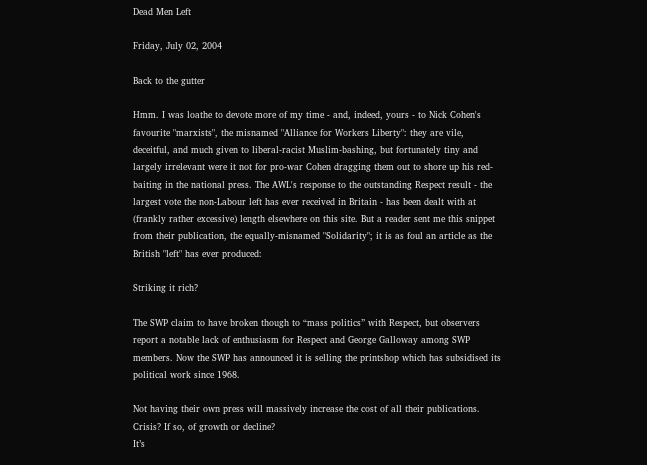Dead Men Left

Friday, July 02, 2004

Back to the gutter

Hmm. I was loathe to devote more of my time - and, indeed, yours - to Nick Cohen's favourite "marxists", the misnamed "Alliance for Workers Liberty": they are vile, deceitful, and much given to liberal-racist Muslim-bashing, but fortunately tiny and largely irrelevant were it not for pro-war Cohen dragging them out to shore up his red-baiting in the national press. The AWL's response to the outstanding Respect result - the largest vote the non-Labour left has ever received in Britain - has been dealt with at (frankly rather excessive) length elsewhere on this site. But a reader sent me this snippet from their publication, the equally-misnamed "Solidarity"; it is as foul an article as the British "left" has ever produced:

Striking it rich?

The SWP claim to have broken though to “mass politics” with Respect, but observers report a notable lack of enthusiasm for Respect and George Galloway among SWP members. Now the SWP has announced it is selling the printshop which has subsidised its political work since 1968.

Not having their own press will massively increase the cost of all their publications. Crisis? If so, of growth or decline?
It’s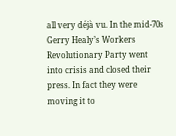all very déjà vu. In the mid-70s Gerry Healy’s Workers Revolutionary Party went into crisis and closed their press. In fact they were moving it to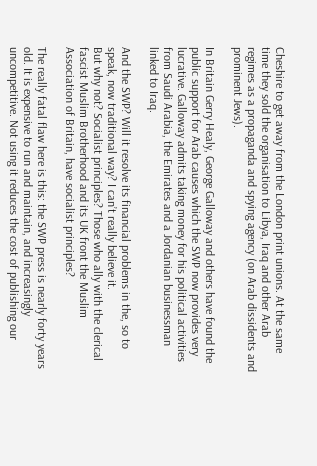Cheshire to get away from the London print unions. At the same time they sold the organisation to Libya, Iraq and other Arab regimes as a propaganda and spying agency (on Arab dissidents and prominent Jews).

In Britain Gerry Healy, George Galloway and others have found the public support for Arab causes which the SWP now provides very lucrative. Galloway admits taking money for his political activities from Saudi Arabia, the Emirates and a Jordanian businessman linked to Iraq.

And the SWP? Will it resolve its financial problems in the, so to speak, now traditional way? I can’t really believe it.
But why not? Socialist principles? Those who ally with the clerical fascist Muslim Brotherhood and its UK front the Muslim Association of Britain, have socialist principles?

The really fatal flaw here is this: the SWP press is nearly forty years old. It is expensive to run and maintain, and increasingly uncompetitive. Not using it reduces the cost of publishing our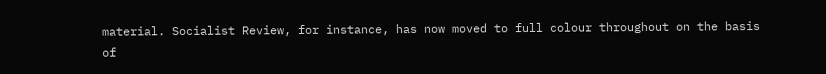material. Socialist Review, for instance, has now moved to full colour throughout on the basis of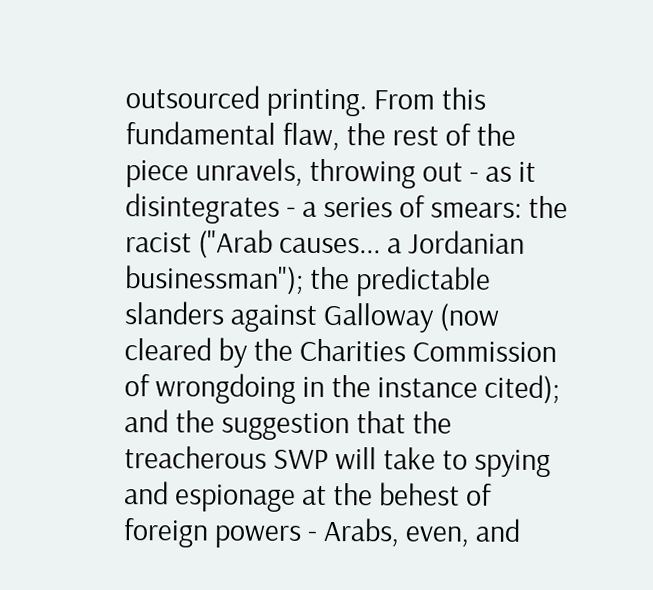outsourced printing. From this fundamental flaw, the rest of the piece unravels, throwing out - as it disintegrates - a series of smears: the racist ("Arab causes... a Jordanian businessman"); the predictable slanders against Galloway (now cleared by the Charities Commission of wrongdoing in the instance cited); and the suggestion that the treacherous SWP will take to spying and espionage at the behest of foreign powers - Arabs, even, and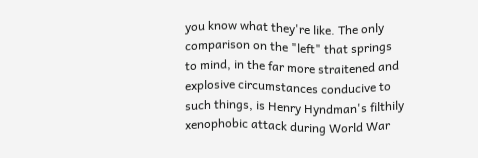you know what they're like. The only comparison on the "left" that springs to mind, in the far more straitened and explosive circumstances conducive to such things, is Henry Hyndman's filthily xenophobic attack during World War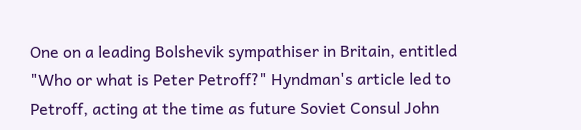One on a leading Bolshevik sympathiser in Britain, entitled "Who or what is Peter Petroff?" Hyndman's article led to Petroff, acting at the time as future Soviet Consul John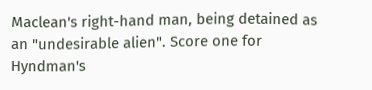Maclean's right-hand man, being detained as an "undesirable alien". Score one for Hyndman's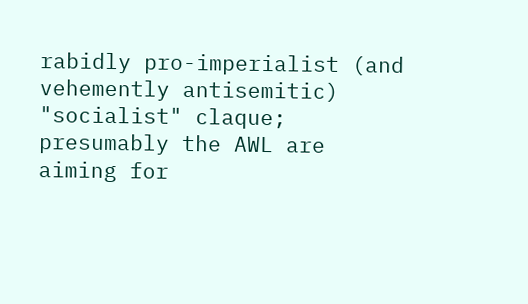rabidly pro-imperialist (and vehemently antisemitic) "socialist" claque; presumably the AWL are aiming for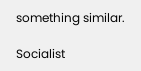something similar.

Socialist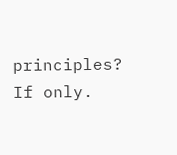principles? If only.